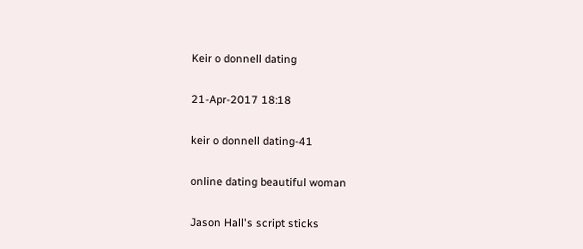Keir o donnell dating

21-Apr-2017 18:18

keir o donnell dating-41

online dating beautiful woman

Jason Hall's script sticks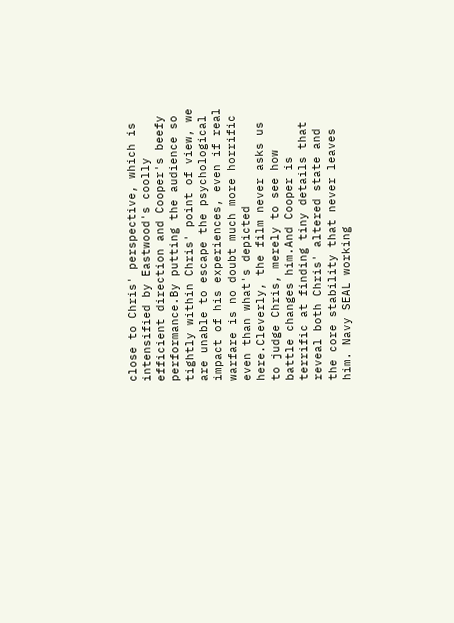close to Chris' perspective, which is intensified by Eastwood's coolly efficient direction and Cooper's beefy performance.By putting the audience so tightly within Chris' point of view, we are unable to escape the psychological impact of his experiences, even if real warfare is no doubt much more horrific even than what's depicted here.Cleverly, the film never asks us to judge Chris, merely to see how battle changes him.And Cooper is terrific at finding tiny details that reveal both Chris' altered state and the core stability that never leaves him. Navy SEAL working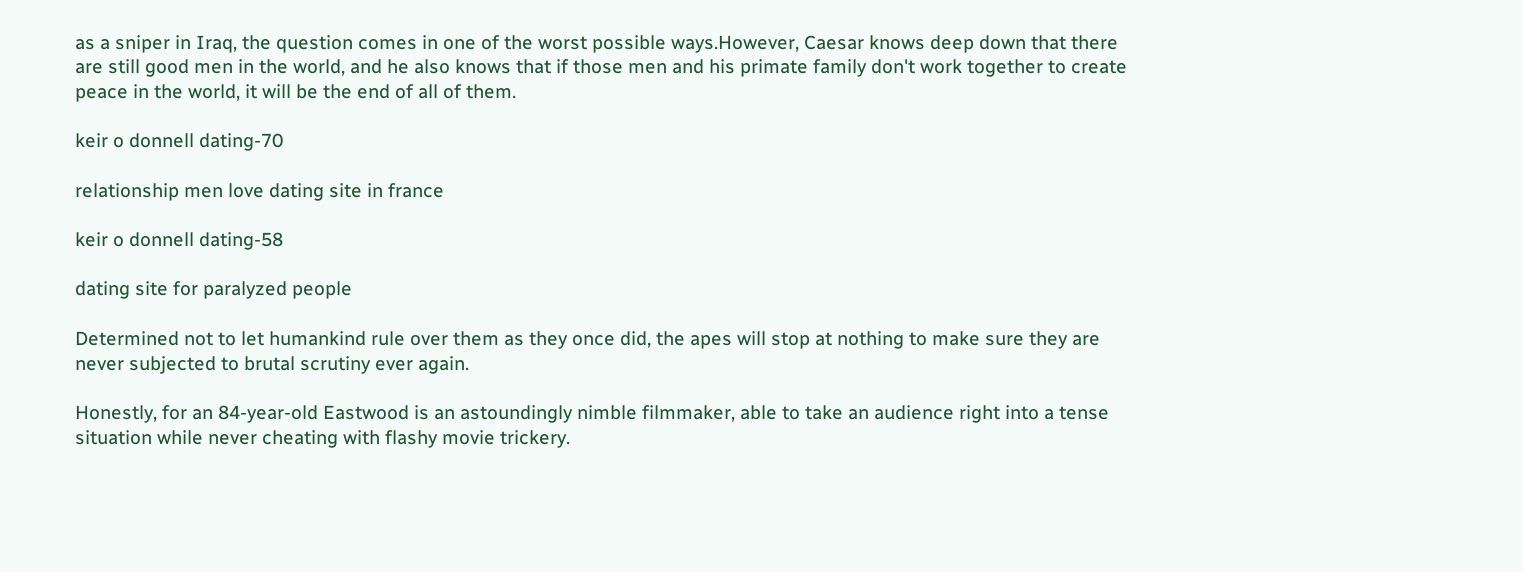as a sniper in Iraq, the question comes in one of the worst possible ways.However, Caesar knows deep down that there are still good men in the world, and he also knows that if those men and his primate family don't work together to create peace in the world, it will be the end of all of them.

keir o donnell dating-70

relationship men love dating site in france

keir o donnell dating-58

dating site for paralyzed people

Determined not to let humankind rule over them as they once did, the apes will stop at nothing to make sure they are never subjected to brutal scrutiny ever again.

Honestly, for an 84-year-old Eastwood is an astoundingly nimble filmmaker, able to take an audience right into a tense situation while never cheating with flashy movie trickery.